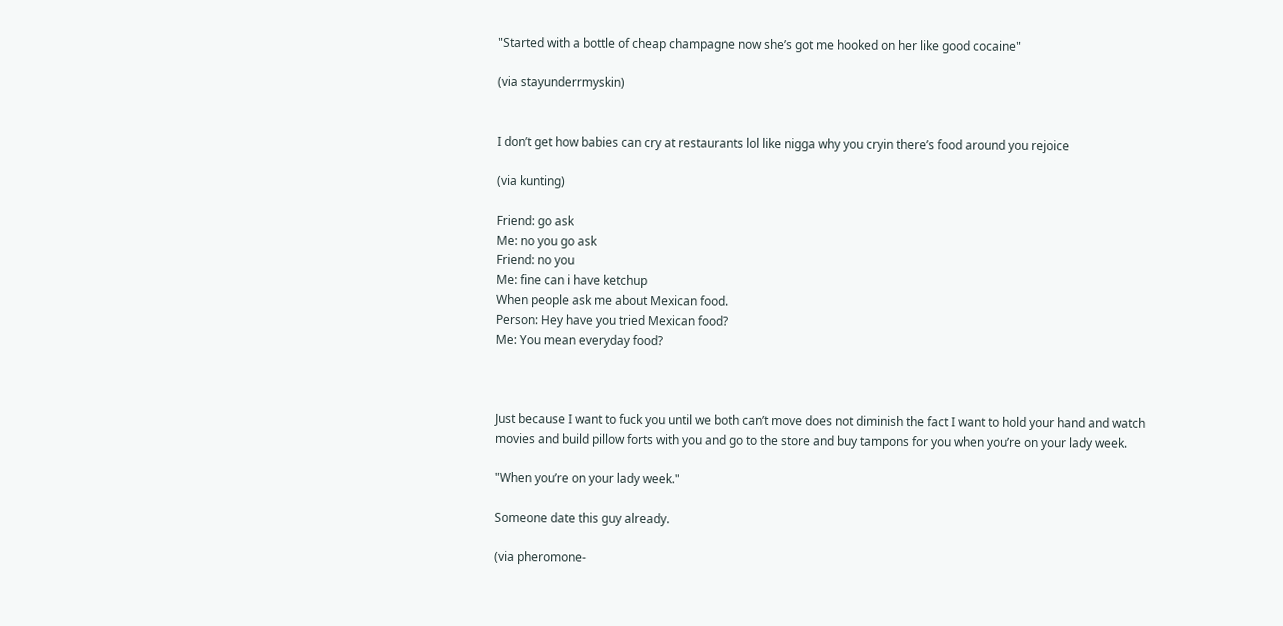"Started with a bottle of cheap champagne now she’s got me hooked on her like good cocaine"

(via stayunderrmyskin)


I don’t get how babies can cry at restaurants lol like nigga why you cryin there’s food around you rejoice

(via kunting)

Friend: go ask
Me: no you go ask
Friend: no you
Me: fine can i have ketchup
When people ask me about Mexican food.
Person: Hey have you tried Mexican food?
Me: You mean everyday food?



Just because I want to fuck you until we both can’t move does not diminish the fact I want to hold your hand and watch movies and build pillow forts with you and go to the store and buy tampons for you when you’re on your lady week.

"When you’re on your lady week."

Someone date this guy already.

(via pheromone-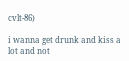cvlt-86)

i wanna get drunk and kiss a lot and not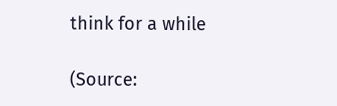think for a while

(Source: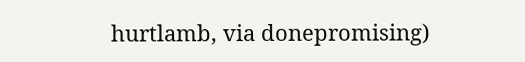hurtlamb, via donepromising)